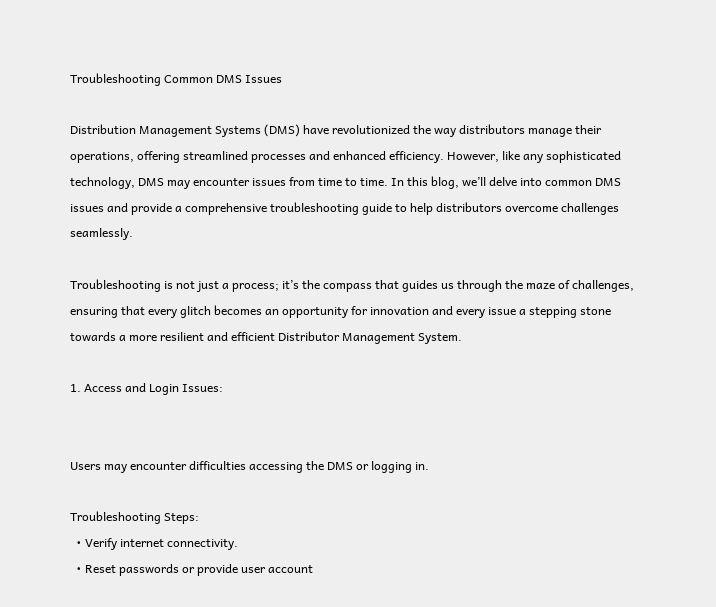Troubleshooting Common DMS Issues

Distribution Management Systems (DMS) have revolutionized the way distributors manage their operations, offering streamlined processes and enhanced efficiency. However, like any sophisticated technology, DMS may encounter issues from time to time. In this blog, we’ll delve into common DMS issues and provide a comprehensive troubleshooting guide to help distributors overcome challenges seamlessly.

Troubleshooting is not just a process; it’s the compass that guides us through the maze of challenges, ensuring that every glitch becomes an opportunity for innovation and every issue a stepping stone towards a more resilient and efficient Distributor Management System.

1. Access and Login Issues:


Users may encounter difficulties accessing the DMS or logging in.

Troubleshooting Steps:
  • Verify internet connectivity.
  • Reset passwords or provide user account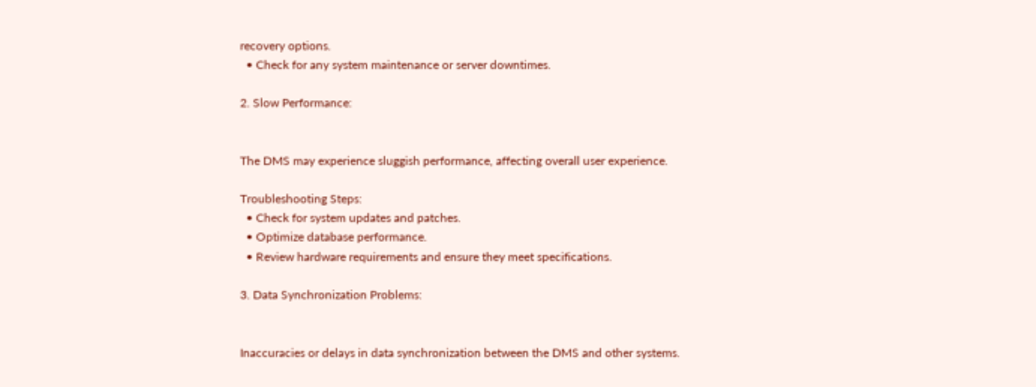recovery options.
  • Check for any system maintenance or server downtimes.

2. Slow Performance:


The DMS may experience sluggish performance, affecting overall user experience.

Troubleshooting Steps:
  • Check for system updates and patches.
  • Optimize database performance.
  • Review hardware requirements and ensure they meet specifications.

3. Data Synchronization Problems:


Inaccuracies or delays in data synchronization between the DMS and other systems.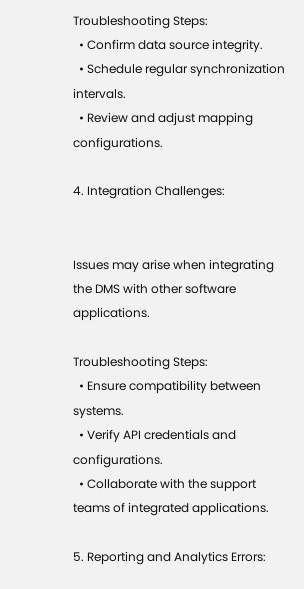Troubleshooting Steps:
  • Confirm data source integrity.
  • Schedule regular synchronization intervals.
  • Review and adjust mapping configurations.

4. Integration Challenges:


Issues may arise when integrating the DMS with other software applications.

Troubleshooting Steps:
  • Ensure compatibility between systems.
  • Verify API credentials and configurations.
  • Collaborate with the support teams of integrated applications.

5. Reporting and Analytics Errors: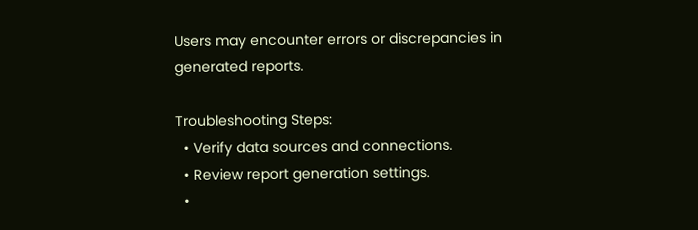Users may encounter errors or discrepancies in generated reports.

Troubleshooting Steps:
  • Verify data sources and connections.
  • Review report generation settings.
  •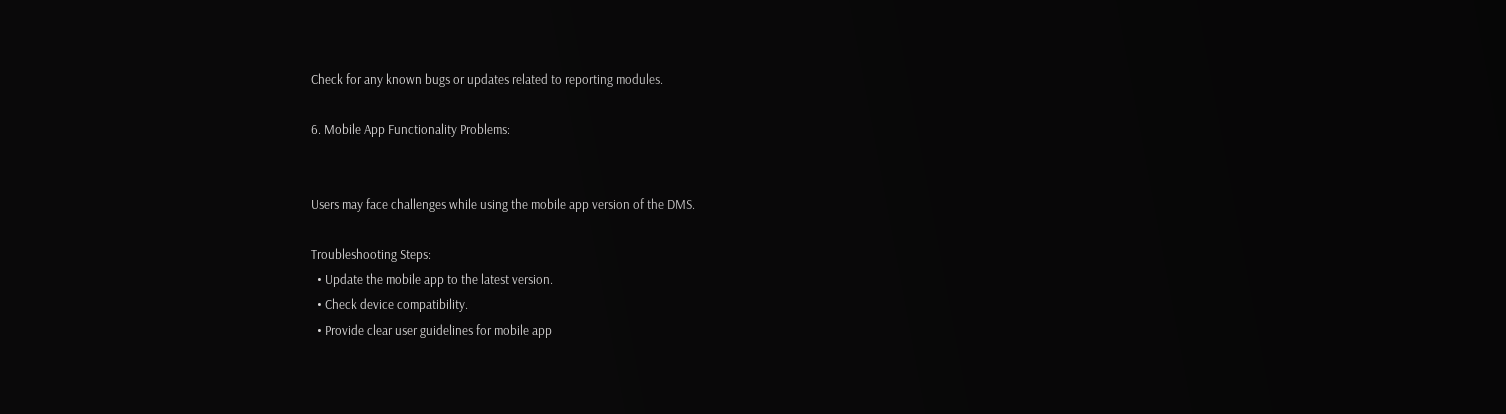Check for any known bugs or updates related to reporting modules.

6. Mobile App Functionality Problems:


Users may face challenges while using the mobile app version of the DMS.

Troubleshooting Steps:
  • Update the mobile app to the latest version.
  • Check device compatibility.
  • Provide clear user guidelines for mobile app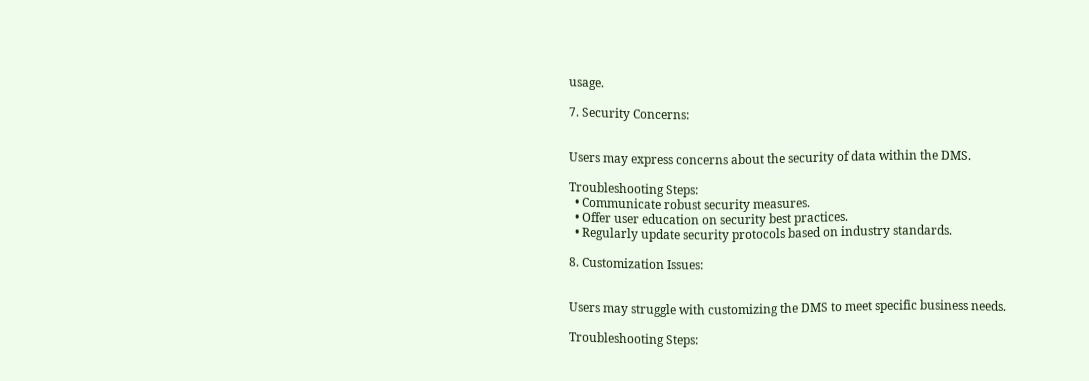usage.

7. Security Concerns:


Users may express concerns about the security of data within the DMS.

Troubleshooting Steps:
  • Communicate robust security measures.
  • Offer user education on security best practices.
  • Regularly update security protocols based on industry standards.

8. Customization Issues:


Users may struggle with customizing the DMS to meet specific business needs.

Troubleshooting Steps: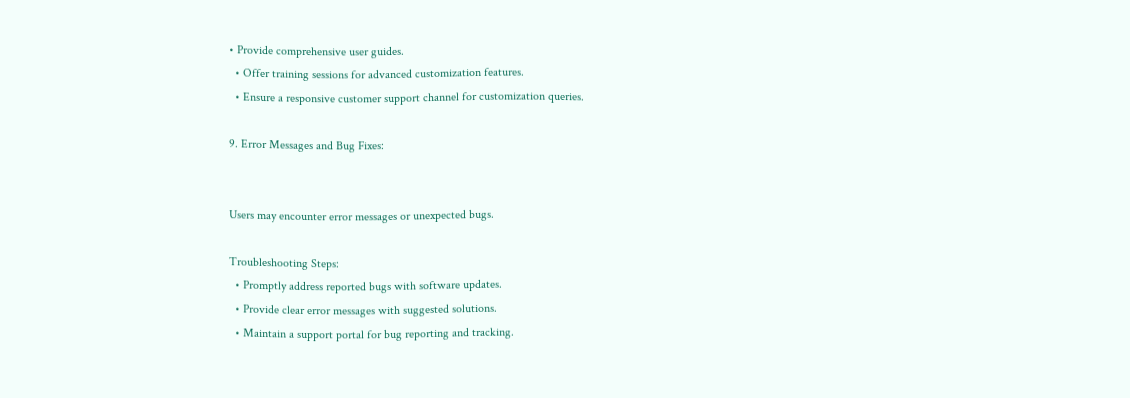• Provide comprehensive user guides.
  • Offer training sessions for advanced customization features.
  • Ensure a responsive customer support channel for customization queries.

9. Error Messages and Bug Fixes:


Users may encounter error messages or unexpected bugs.

Troubleshooting Steps:
  • Promptly address reported bugs with software updates.
  • Provide clear error messages with suggested solutions.
  • Maintain a support portal for bug reporting and tracking.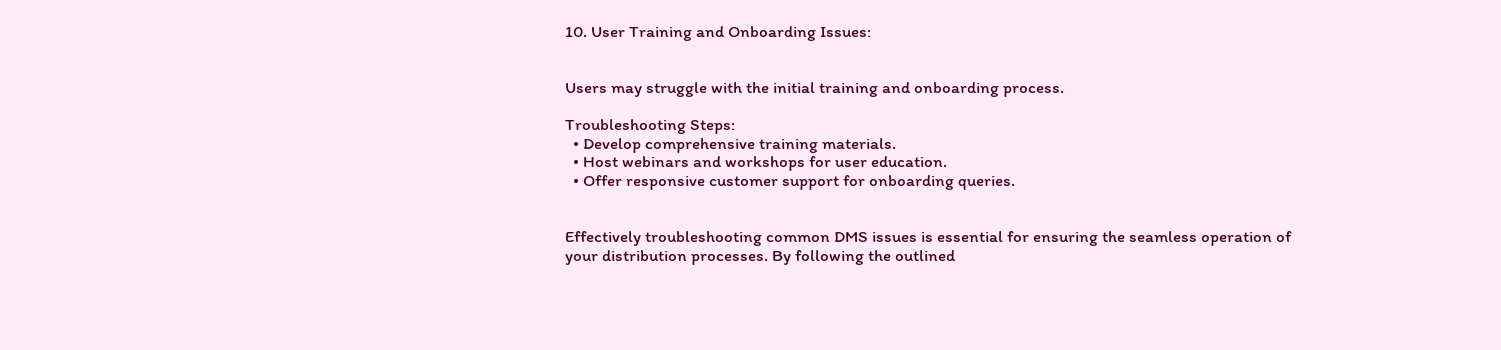10. User Training and Onboarding Issues:


Users may struggle with the initial training and onboarding process.

Troubleshooting Steps:
  • Develop comprehensive training materials.
  • Host webinars and workshops for user education.
  • Offer responsive customer support for onboarding queries.


Effectively troubleshooting common DMS issues is essential for ensuring the seamless operation of your distribution processes. By following the outlined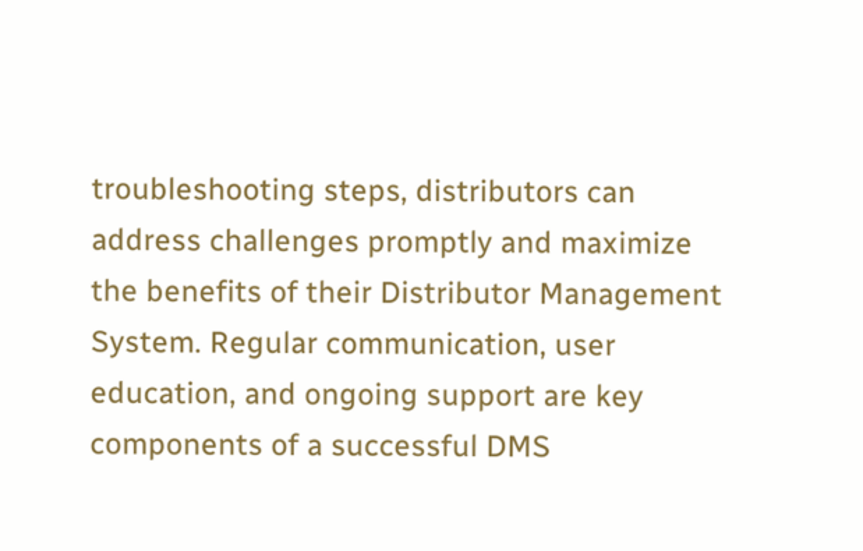troubleshooting steps, distributors can address challenges promptly and maximize the benefits of their Distributor Management System. Regular communication, user education, and ongoing support are key components of a successful DMS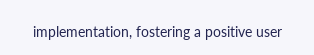implementation, fostering a positive user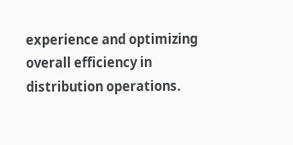experience and optimizing overall efficiency in distribution operations.